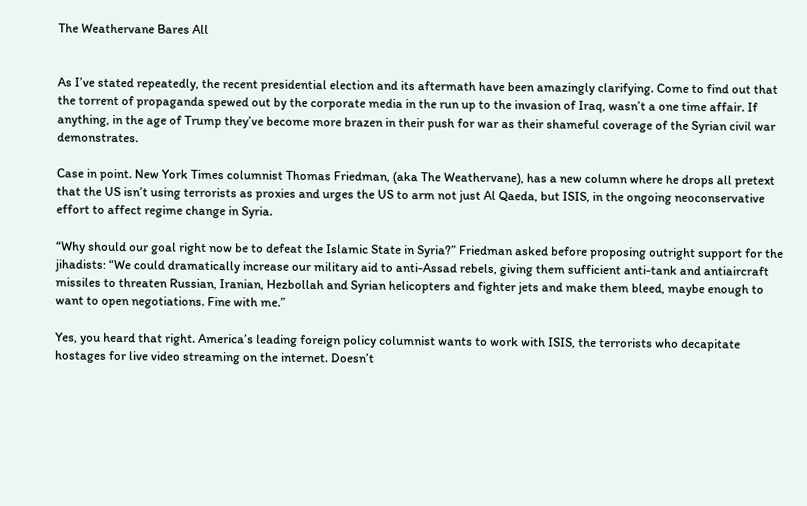The Weathervane Bares All


As I’ve stated repeatedly, the recent presidential election and its aftermath have been amazingly clarifying. Come to find out that the torrent of propaganda spewed out by the corporate media in the run up to the invasion of Iraq, wasn’t a one time affair. If anything, in the age of Trump they’ve become more brazen in their push for war as their shameful coverage of the Syrian civil war demonstrates.

Case in point. New York Times columnist Thomas Friedman, (aka The Weathervane), has a new column where he drops all pretext that the US isn’t using terrorists as proxies and urges the US to arm not just Al Qaeda, but ISIS, in the ongoing neoconservative effort to affect regime change in Syria.

“Why should our goal right now be to defeat the Islamic State in Syria?” Friedman asked before proposing outright support for the jihadists: “We could dramatically increase our military aid to anti-Assad rebels, giving them sufficient anti-tank and antiaircraft missiles to threaten Russian, Iranian, Hezbollah and Syrian helicopters and fighter jets and make them bleed, maybe enough to want to open negotiations. Fine with me.”

Yes, you heard that right. America’s leading foreign policy columnist wants to work with ISIS, the terrorists who decapitate hostages for live video streaming on the internet. Doesn’t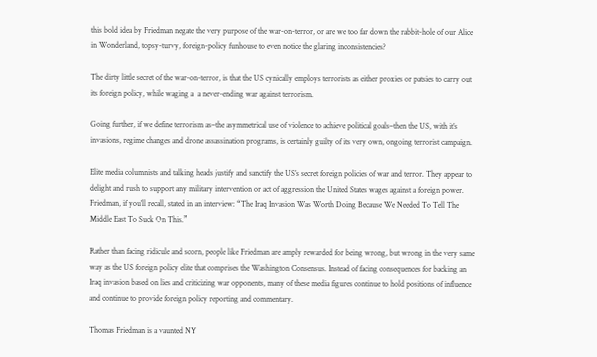this bold idea by Friedman negate the very purpose of the war-on-terror, or are we too far down the rabbit-hole of our Alice in Wonderland, topsy-turvy, foreign-policy funhouse to even notice the glaring inconsistencies?

The dirty little secret of the war-on-terror, is that the US cynically employs terrorists as either proxies or patsies to carry out its foreign policy, while waging a  a never-ending war against terrorism.

Going further, if we define terrorism as–the asymmetrical use of violence to achieve political goals–then the US, with it’s invasions, regime changes and drone assassination programs, is certainly guilty of its very own, ongoing terrorist campaign.

Elite media columnists and talking heads justify and sanctify the US’s secret foreign policies of war and terror. They appear to delight and rush to support any military intervention or act of aggression the United States wages against a foreign power. Friedman, if you’ll recall, stated in an interview: “The Iraq Invasion Was Worth Doing Because We Needed To Tell The Middle East To Suck On This.”

Rather than facing ridicule and scorn, people like Friedman are amply rewarded for being wrong, but wrong in the very same way as the US foreign policy elite that comprises the Washington Consensus. Instead of facing consequences for backing an Iraq invasion based on lies and criticizing war opponents, many of these media figures continue to hold positions of influence and continue to provide foreign policy reporting and commentary.

Thomas Friedman is a vaunted NY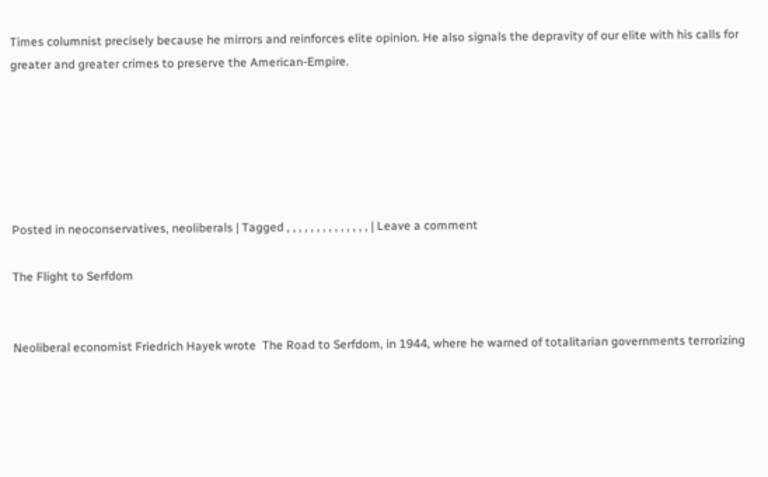Times columnist precisely because he mirrors and reinforces elite opinion. He also signals the depravity of our elite with his calls for greater and greater crimes to preserve the American-Empire.






Posted in neoconservatives, neoliberals | Tagged , , , , , , , , , , , , , , | Leave a comment

The Flight to Serfdom


Neoliberal economist Friedrich Hayek wrote  The Road to Serfdom, in 1944, where he warned of totalitarian governments terrorizing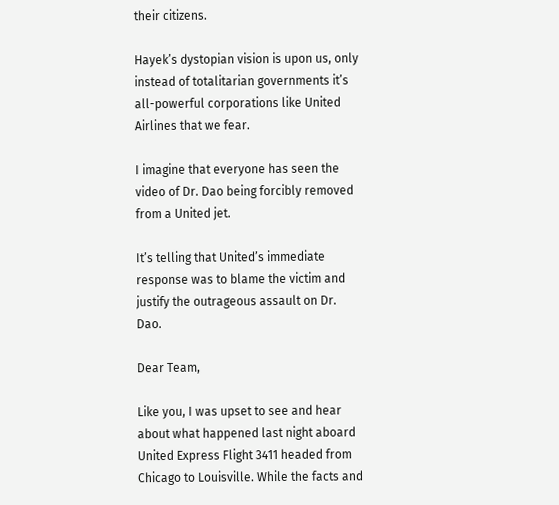their citizens.

Hayek’s dystopian vision is upon us, only instead of totalitarian governments it’s all-powerful corporations like United Airlines that we fear.

I imagine that everyone has seen the video of Dr. Dao being forcibly removed from a United jet.

It’s telling that United’s immediate response was to blame the victim and justify the outrageous assault on Dr. Dao.

Dear Team,

Like you, I was upset to see and hear about what happened last night aboard United Express Flight 3411 headed from Chicago to Louisville. While the facts and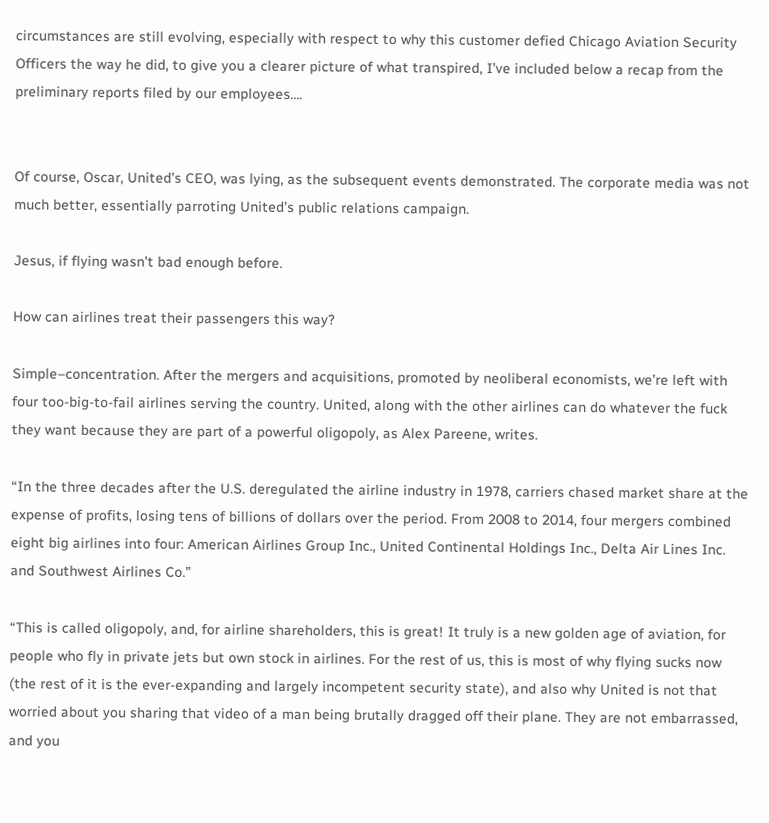circumstances are still evolving, especially with respect to why this customer defied Chicago Aviation Security Officers the way he did, to give you a clearer picture of what transpired, I’ve included below a recap from the preliminary reports filed by our employees….


Of course, Oscar, United’s CEO, was lying, as the subsequent events demonstrated. The corporate media was not much better, essentially parroting United’s public relations campaign.

Jesus, if flying wasn’t bad enough before.

How can airlines treat their passengers this way?

Simple–concentration. After the mergers and acquisitions, promoted by neoliberal economists, we’re left with four too-big-to-fail airlines serving the country. United, along with the other airlines can do whatever the fuck they want because they are part of a powerful oligopoly, as Alex Pareene, writes.

“In the three decades after the U.S. deregulated the airline industry in 1978, carriers chased market share at the expense of profits, losing tens of billions of dollars over the period. From 2008 to 2014, four mergers combined eight big airlines into four: American Airlines Group Inc., United Continental Holdings Inc., Delta Air Lines Inc. and Southwest Airlines Co.”

“This is called oligopoly, and, for airline shareholders, this is great! It truly is a new golden age of aviation, for people who fly in private jets but own stock in airlines. For the rest of us, this is most of why flying sucks now (the rest of it is the ever-expanding and largely incompetent security state), and also why United is not that worried about you sharing that video of a man being brutally dragged off their plane. They are not embarrassed, and you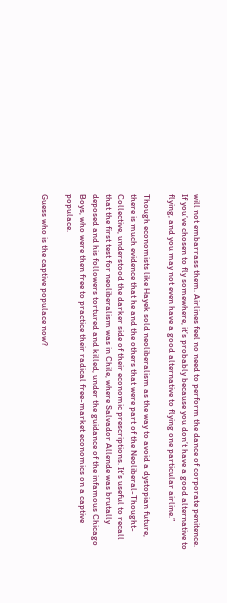will not embarrass them. Airlines feel no need to perform the dance of corporate penitence. If you’ve chosen to fly somewhere, it’s probably because you don’t have a good alternative to flying, and you may not even have a good alternative to flying one particular airline.”

Though economists like Hayek sold neoliberalism as the way to avoid a dystopian future, there is much evidence that he and the others that were part of the Neoliberal-Thought-Collective, understood the darker side of their economic prescriptions. It’s useful to recall that the first test for neoliberalism was in Chile, where Salvador Allende was brutally deposed and his followers tortured and killed, under the guidance of the infamous Chicago Boys, who were then free to practice their radical free-market economics on a captive populace.

Guess who is the captive populace now?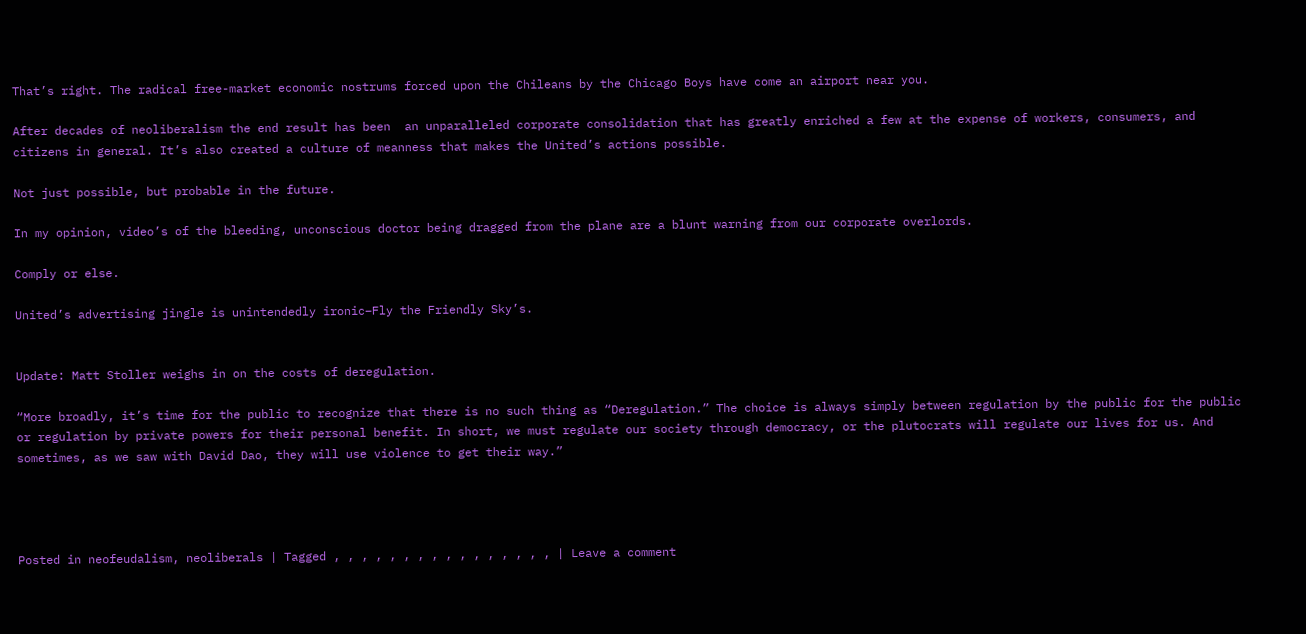That’s right. The radical free-market economic nostrums forced upon the Chileans by the Chicago Boys have come an airport near you.

After decades of neoliberalism the end result has been  an unparalleled corporate consolidation that has greatly enriched a few at the expense of workers, consumers, and citizens in general. It’s also created a culture of meanness that makes the United’s actions possible.

Not just possible, but probable in the future.

In my opinion, video’s of the bleeding, unconscious doctor being dragged from the plane are a blunt warning from our corporate overlords.

Comply or else.

United’s advertising jingle is unintendedly ironic–Fly the Friendly Sky’s.


Update: Matt Stoller weighs in on the costs of deregulation.

“More broadly, it’s time for the public to recognize that there is no such thing as “Deregulation.” The choice is always simply between regulation by the public for the public or regulation by private powers for their personal benefit. In short, we must regulate our society through democracy, or the plutocrats will regulate our lives for us. And sometimes, as we saw with David Dao, they will use violence to get their way.”




Posted in neofeudalism, neoliberals | Tagged , , , , , , , , , , , , , , , , | Leave a comment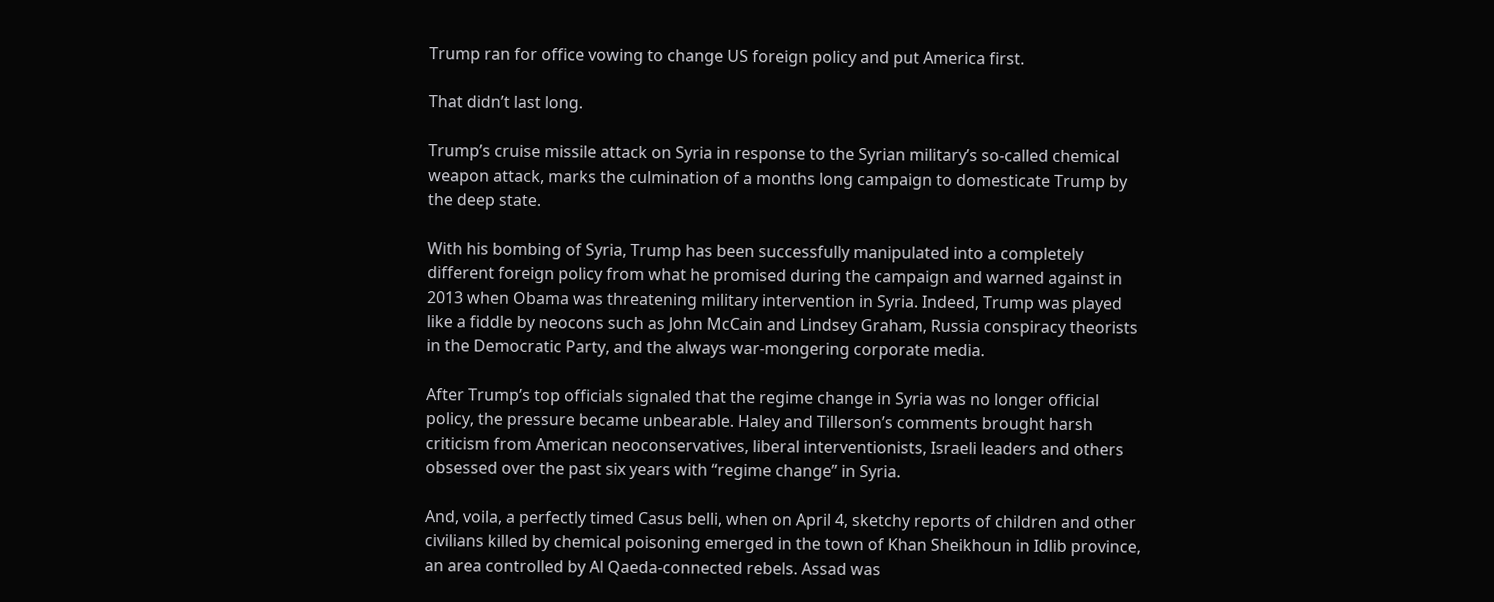Trump ran for office vowing to change US foreign policy and put America first.

That didn’t last long.

Trump’s cruise missile attack on Syria in response to the Syrian military’s so-called chemical weapon attack, marks the culmination of a months long campaign to domesticate Trump by the deep state.

With his bombing of Syria, Trump has been successfully manipulated into a completely different foreign policy from what he promised during the campaign and warned against in 2013 when Obama was threatening military intervention in Syria. Indeed, Trump was played like a fiddle by neocons such as John McCain and Lindsey Graham, Russia conspiracy theorists in the Democratic Party, and the always war-mongering corporate media.

After Trump’s top officials signaled that the regime change in Syria was no longer official policy, the pressure became unbearable. Haley and Tillerson’s comments brought harsh criticism from American neoconservatives, liberal interventionists, Israeli leaders and others obsessed over the past six years with “regime change” in Syria.

And, voila, a perfectly timed Casus belli, when on April 4, sketchy reports of children and other civilians killed by chemical poisoning emerged in the town of Khan Sheikhoun in Idlib province, an area controlled by Al Qaeda-connected rebels. Assad was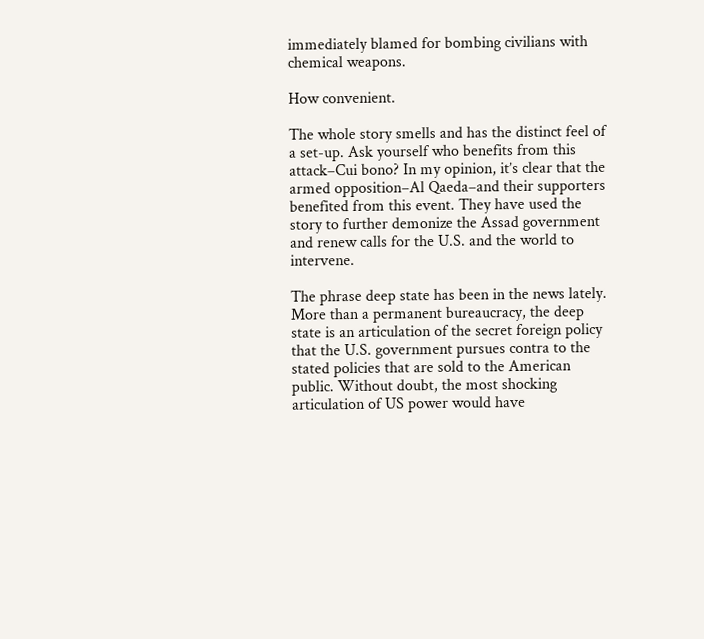immediately blamed for bombing civilians with chemical weapons.

How convenient.

The whole story smells and has the distinct feel of a set-up. Ask yourself who benefits from this attack–Cui bono? In my opinion, it’s clear that the armed opposition–Al Qaeda–and their supporters benefited from this event. They have used the story to further demonize the Assad government and renew calls for the U.S. and the world to intervene.

The phrase deep state has been in the news lately. More than a permanent bureaucracy, the deep state is an articulation of the secret foreign policy that the U.S. government pursues contra to the stated policies that are sold to the American public. Without doubt, the most shocking articulation of US power would have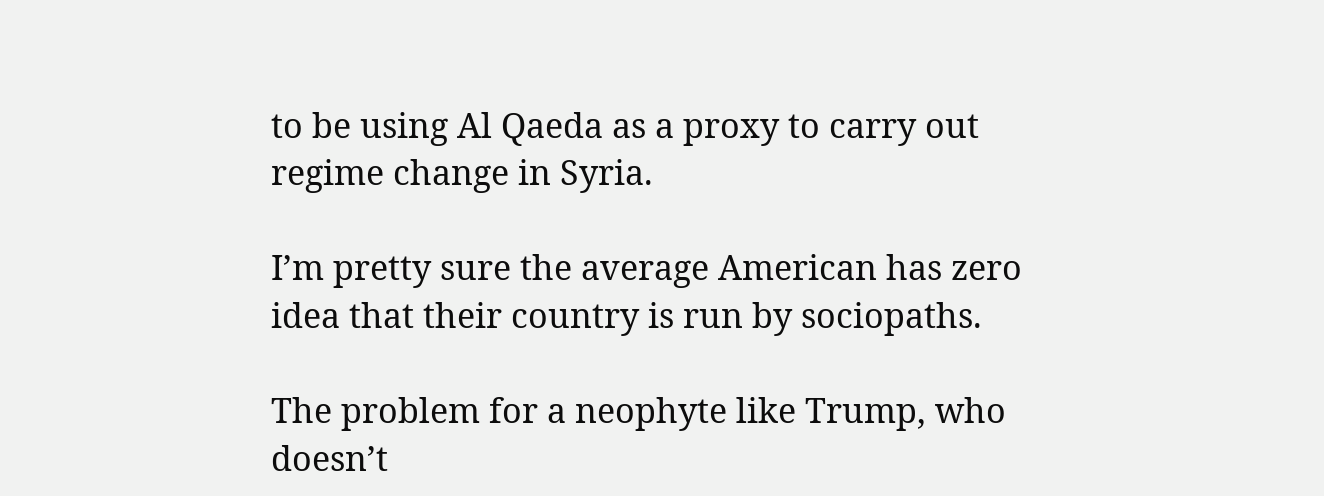to be using Al Qaeda as a proxy to carry out regime change in Syria.

I’m pretty sure the average American has zero idea that their country is run by sociopaths.

The problem for a neophyte like Trump, who doesn’t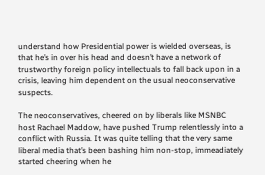understand how Presidential power is wielded overseas, is that he’s in over his head and doesn’t have a network of trustworthy foreign policy intellectuals to fall back upon in a crisis, leaving him dependent on the usual neoconservative suspects.

The neoconservatives, cheered on by liberals like MSNBC host Rachael Maddow, have pushed Trump relentlessly into a conflict with Russia. It was quite telling that the very same liberal media that’s been bashing him non-stop, immeadiately started cheering when he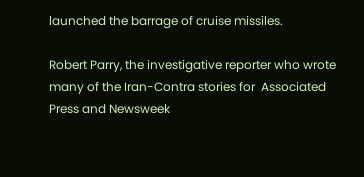launched the barrage of cruise missiles.

Robert Parry, the investigative reporter who wrote many of the Iran-Contra stories for  Associated Press and Newsweek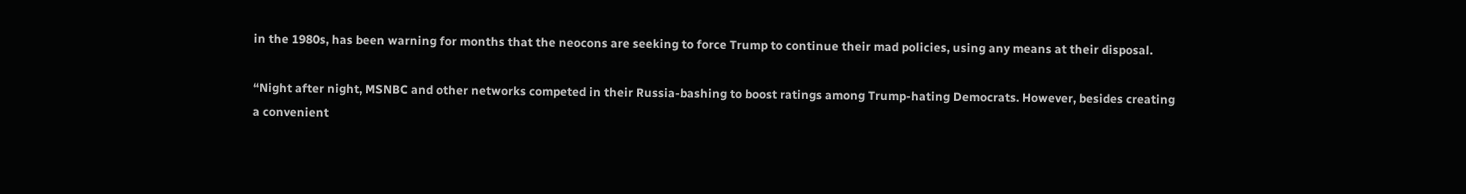in the 1980s, has been warning for months that the neocons are seeking to force Trump to continue their mad policies, using any means at their disposal.

“Night after night, MSNBC and other networks competed in their Russia-bashing to boost ratings among Trump-hating Democrats. However, besides creating a convenient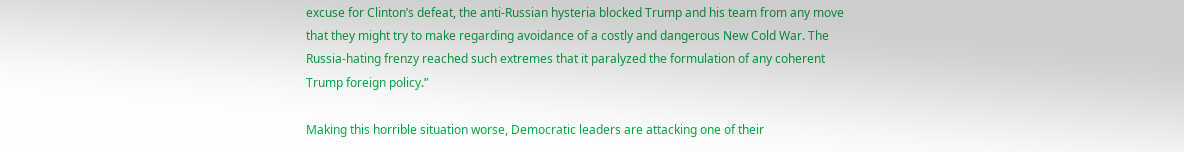excuse for Clinton’s defeat, the anti-Russian hysteria blocked Trump and his team from any move that they might try to make regarding avoidance of a costly and dangerous New Cold War. The Russia-hating frenzy reached such extremes that it paralyzed the formulation of any coherent Trump foreign policy.”

Making this horrible situation worse, Democratic leaders are attacking one of their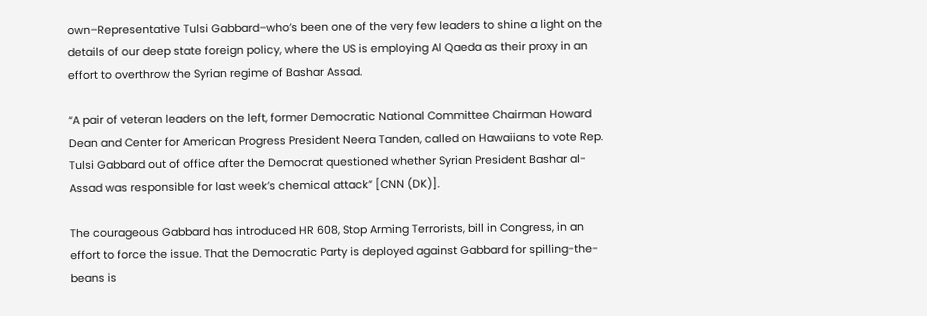own–Representative Tulsi Gabbard–who’s been one of the very few leaders to shine a light on the details of our deep state foreign policy, where the US is employing Al Qaeda as their proxy in an effort to overthrow the Syrian regime of Bashar Assad.

“A pair of veteran leaders on the left, former Democratic National Committee Chairman Howard Dean and Center for American Progress President Neera Tanden, called on Hawaiians to vote Rep. Tulsi Gabbard out of office after the Democrat questioned whether Syrian President Bashar al-Assad was responsible for last week’s chemical attack” [CNN (DK)].

The courageous Gabbard has introduced HR 608, Stop Arming Terrorists, bill in Congress, in an effort to force the issue. That the Democratic Party is deployed against Gabbard for spilling-the-beans is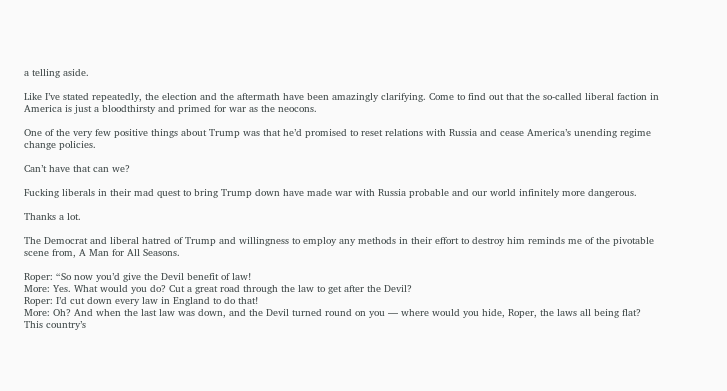a telling aside.

Like I’ve stated repeatedly, the election and the aftermath have been amazingly clarifying. Come to find out that the so-called liberal faction in America is just a bloodthirsty and primed for war as the neocons.

One of the very few positive things about Trump was that he’d promised to reset relations with Russia and cease America’s unending regime change policies.

Can’t have that can we?

Fucking liberals in their mad quest to bring Trump down have made war with Russia probable and our world infinitely more dangerous.

Thanks a lot.

The Democrat and liberal hatred of Trump and willingness to employ any methods in their effort to destroy him reminds me of the pivotable scene from, A Man for All Seasons.

Roper: “So now you’d give the Devil benefit of law!
More: Yes. What would you do? Cut a great road through the law to get after the Devil?
Roper: I’d cut down every law in England to do that!
More: Oh? And when the last law was down, and the Devil turned round on you — where would you hide, Roper, the laws all being flat? This country’s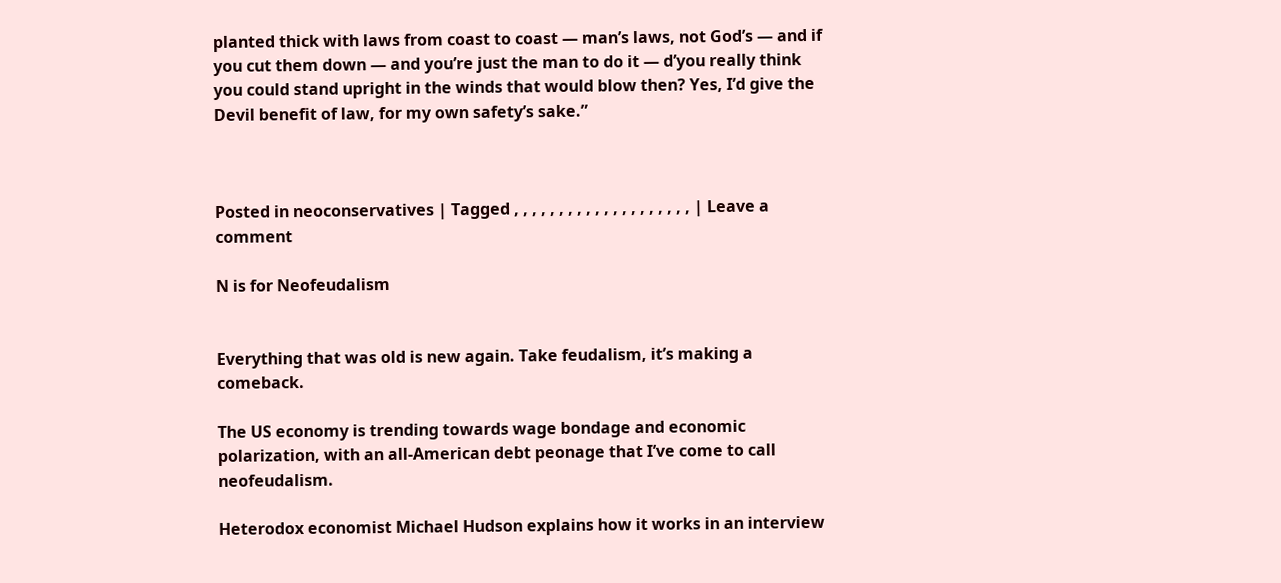planted thick with laws from coast to coast — man’s laws, not God’s — and if you cut them down — and you’re just the man to do it — d’you really think you could stand upright in the winds that would blow then? Yes, I’d give the Devil benefit of law, for my own safety’s sake.”



Posted in neoconservatives | Tagged , , , , , , , , , , , , , , , , , , , , | Leave a comment

N is for Neofeudalism


Everything that was old is new again. Take feudalism, it’s making a comeback.

The US economy is trending towards wage bondage and economic polarization, with an all-American debt peonage that I’ve come to call neofeudalism.

Heterodox economist Michael Hudson explains how it works in an interview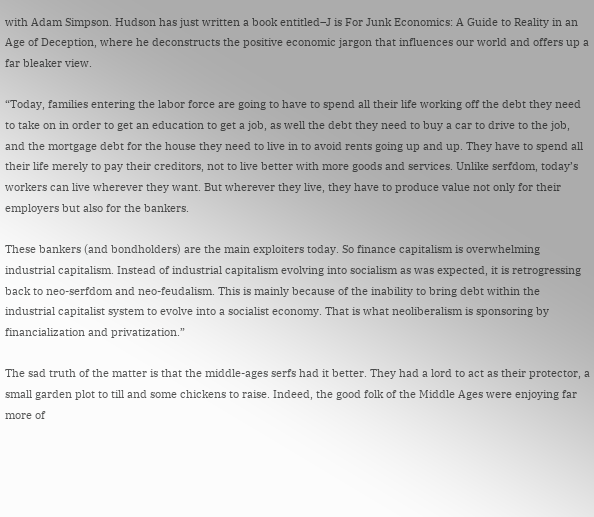with Adam Simpson. Hudson has just written a book entitled–J is For Junk Economics: A Guide to Reality in an Age of Deception, where he deconstructs the positive economic jargon that influences our world and offers up a far bleaker view.

“Today, families entering the labor force are going to have to spend all their life working off the debt they need to take on in order to get an education to get a job, as well the debt they need to buy a car to drive to the job, and the mortgage debt for the house they need to live in to avoid rents going up and up. They have to spend all their life merely to pay their creditors, not to live better with more goods and services. Unlike serfdom, today’s workers can live wherever they want. But wherever they live, they have to produce value not only for their employers but also for the bankers.

These bankers (and bondholders) are the main exploiters today. So finance capitalism is overwhelming industrial capitalism. Instead of industrial capitalism evolving into socialism as was expected, it is retrogressing back to neo-serfdom and neo-feudalism. This is mainly because of the inability to bring debt within the industrial capitalist system to evolve into a socialist economy. That is what neoliberalism is sponsoring by financialization and privatization.”

The sad truth of the matter is that the middle-ages serfs had it better. They had a lord to act as their protector, a small garden plot to till and some chickens to raise. Indeed, the good folk of the Middle Ages were enjoying far more of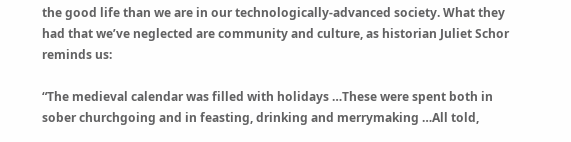the good life than we are in our technologically-advanced society. What they had that we’ve neglected are community and culture, as historian Juliet Schor reminds us:

“The medieval calendar was filled with holidays …These were spent both in sober churchgoing and in feasting, drinking and merrymaking …All told,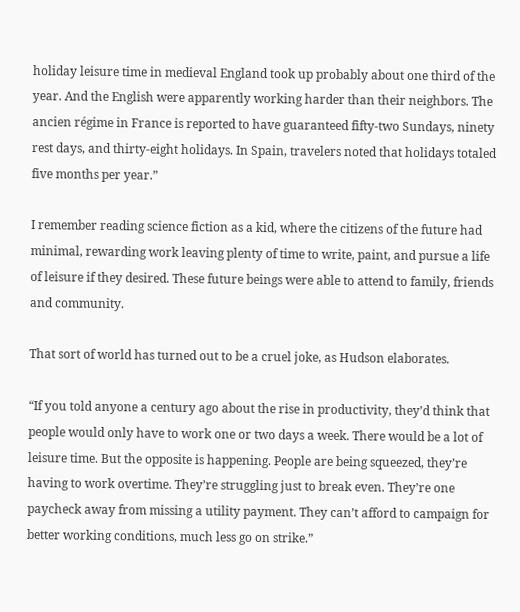holiday leisure time in medieval England took up probably about one third of the year. And the English were apparently working harder than their neighbors. The ancien régime in France is reported to have guaranteed fifty-two Sundays, ninety rest days, and thirty-eight holidays. In Spain, travelers noted that holidays totaled five months per year.”

I remember reading science fiction as a kid, where the citizens of the future had minimal, rewarding work leaving plenty of time to write, paint, and pursue a life of leisure if they desired. These future beings were able to attend to family, friends and community.

That sort of world has turned out to be a cruel joke, as Hudson elaborates.

“If you told anyone a century ago about the rise in productivity, they’d think that people would only have to work one or two days a week. There would be a lot of leisure time. But the opposite is happening. People are being squeezed, they’re having to work overtime. They’re struggling just to break even. They’re one paycheck away from missing a utility payment. They can’t afford to campaign for better working conditions, much less go on strike.”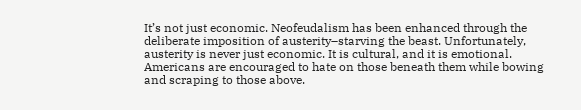It’s not just economic. Neofeudalism has been enhanced through the deliberate imposition of austerity–starving the beast. Unfortunately, austerity is never just economic. It is cultural, and it is emotional. Americans are encouraged to hate on those beneath them while bowing and scraping to those above.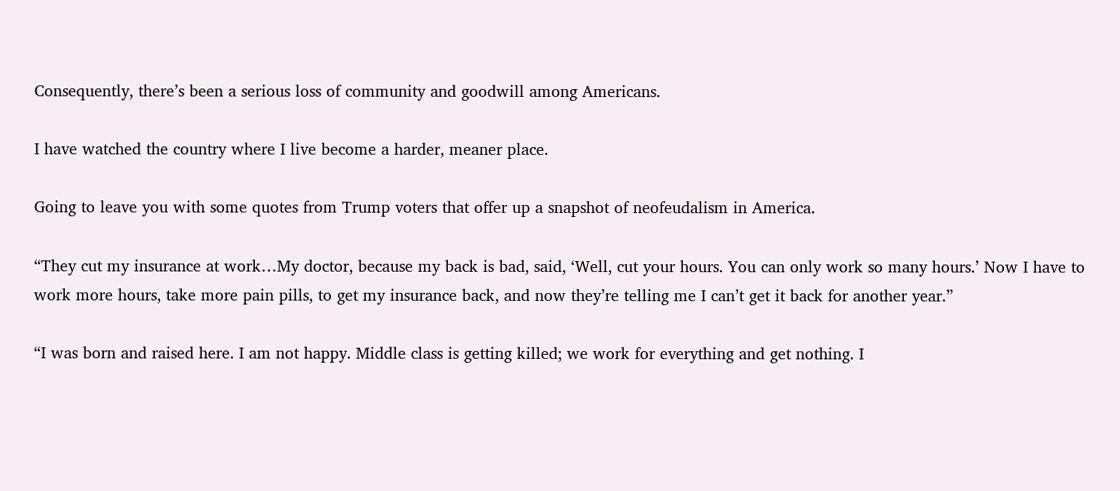Consequently, there’s been a serious loss of community and goodwill among Americans.

I have watched the country where I live become a harder, meaner place.

Going to leave you with some quotes from Trump voters that offer up a snapshot of neofeudalism in America.

“They cut my insurance at work…My doctor, because my back is bad, said, ‘Well, cut your hours. You can only work so many hours.’ Now I have to work more hours, take more pain pills, to get my insurance back, and now they’re telling me I can’t get it back for another year.”

“I was born and raised here. I am not happy. Middle class is getting killed; we work for everything and get nothing. I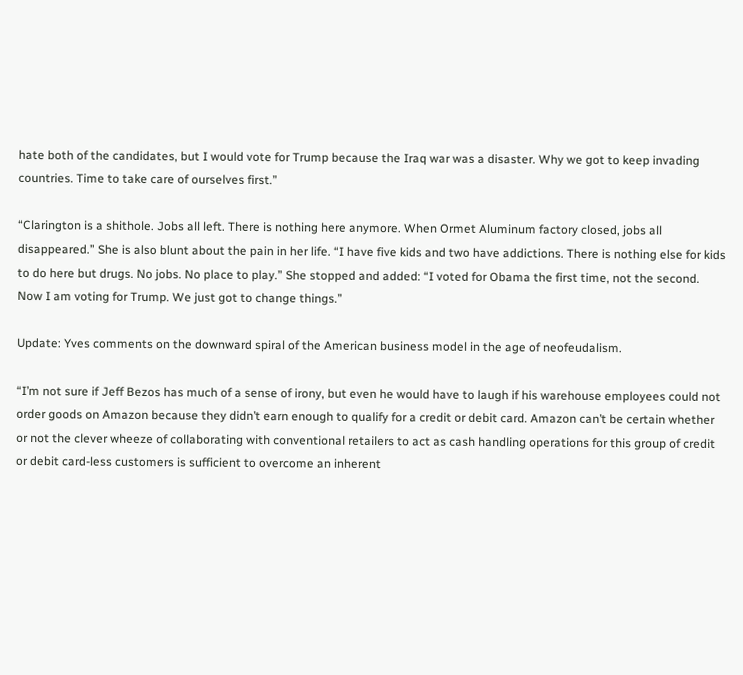hate both of the candidates, but I would vote for Trump because the Iraq war was a disaster. Why we got to keep invading countries. Time to take care of ourselves first.”

“Clarington is a shithole. Jobs all left. There is nothing here anymore. When Ormet Aluminum factory closed, jobs all disappeared.” She is also blunt about the pain in her life. “I have five kids and two have addictions. There is nothing else for kids to do here but drugs. No jobs. No place to play.” She stopped and added: “I voted for Obama the first time, not the second. Now I am voting for Trump. We just got to change things.”

Update: Yves comments on the downward spiral of the American business model in the age of neofeudalism.

“I’m not sure if Jeff Bezos has much of a sense of irony, but even he would have to laugh if his warehouse employees could not order goods on Amazon because they didn’t earn enough to qualify for a credit or debit card. Amazon can’t be certain whether or not the clever wheeze of collaborating with conventional retailers to act as cash handling operations for this group of credit or debit card-less customers is sufficient to overcome an inherent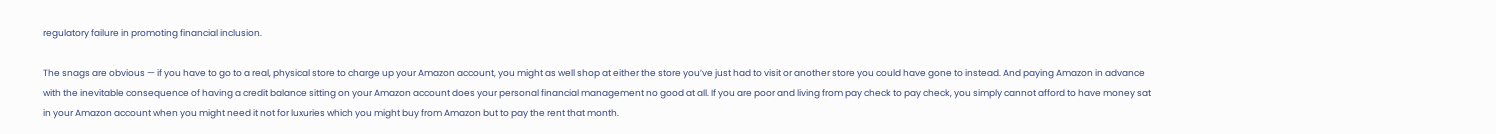regulatory failure in promoting financial inclusion.

The snags are obvious — if you have to go to a real, physical store to charge up your Amazon account, you might as well shop at either the store you’ve just had to visit or another store you could have gone to instead. And paying Amazon in advance with the inevitable consequence of having a credit balance sitting on your Amazon account does your personal financial management no good at all. If you are poor and living from pay check to pay check, you simply cannot afford to have money sat in your Amazon account when you might need it not for luxuries which you might buy from Amazon but to pay the rent that month.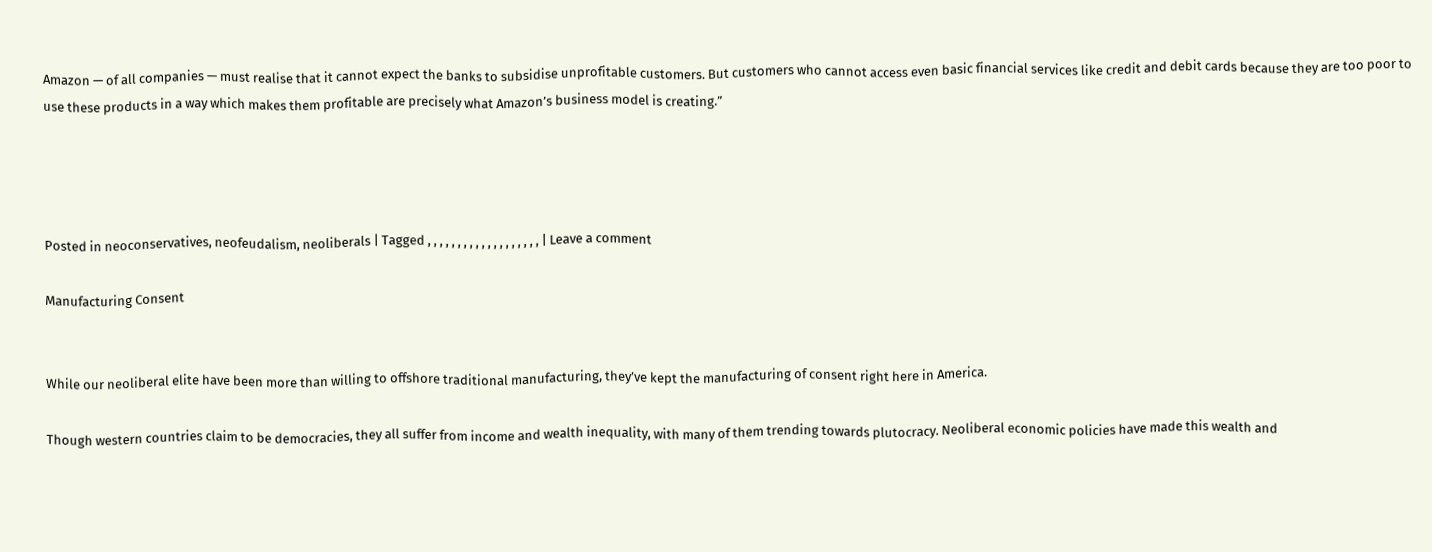Amazon — of all companies — must realise that it cannot expect the banks to subsidise unprofitable customers. But customers who cannot access even basic financial services like credit and debit cards because they are too poor to use these products in a way which makes them profitable are precisely what Amazon’s business model is creating.”




Posted in neoconservatives, neofeudalism, neoliberals | Tagged , , , , , , , , , , , , , , , , , , , | Leave a comment

Manufacturing Consent


While our neoliberal elite have been more than willing to offshore traditional manufacturing, they’ve kept the manufacturing of consent right here in America.

Though western countries claim to be democracies, they all suffer from income and wealth inequality, with many of them trending towards plutocracy. Neoliberal economic policies have made this wealth and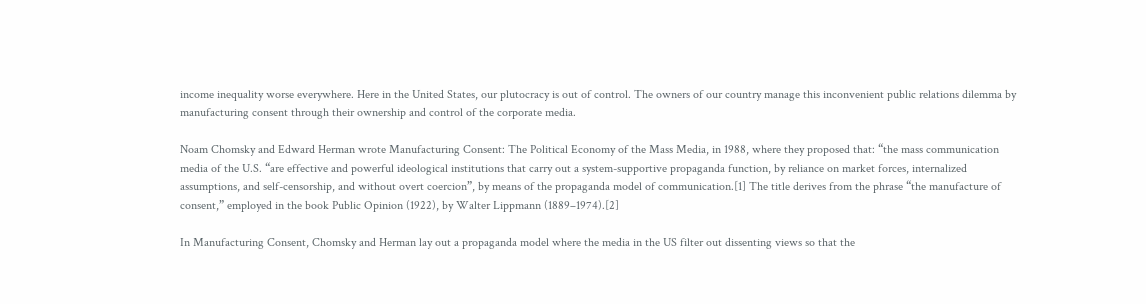income inequality worse everywhere. Here in the United States, our plutocracy is out of control. The owners of our country manage this inconvenient public relations dilemma by manufacturing consent through their ownership and control of the corporate media.

Noam Chomsky and Edward Herman wrote Manufacturing Consent: The Political Economy of the Mass Media, in 1988, where they proposed that: “the mass communication media of the U.S. “are effective and powerful ideological institutions that carry out a system-supportive propaganda function, by reliance on market forces, internalized assumptions, and self-censorship, and without overt coercion”, by means of the propaganda model of communication.[1] The title derives from the phrase “the manufacture of consent,” employed in the book Public Opinion (1922), by Walter Lippmann (1889–1974).[2]

In Manufacturing Consent, Chomsky and Herman lay out a propaganda model where the media in the US filter out dissenting views so that the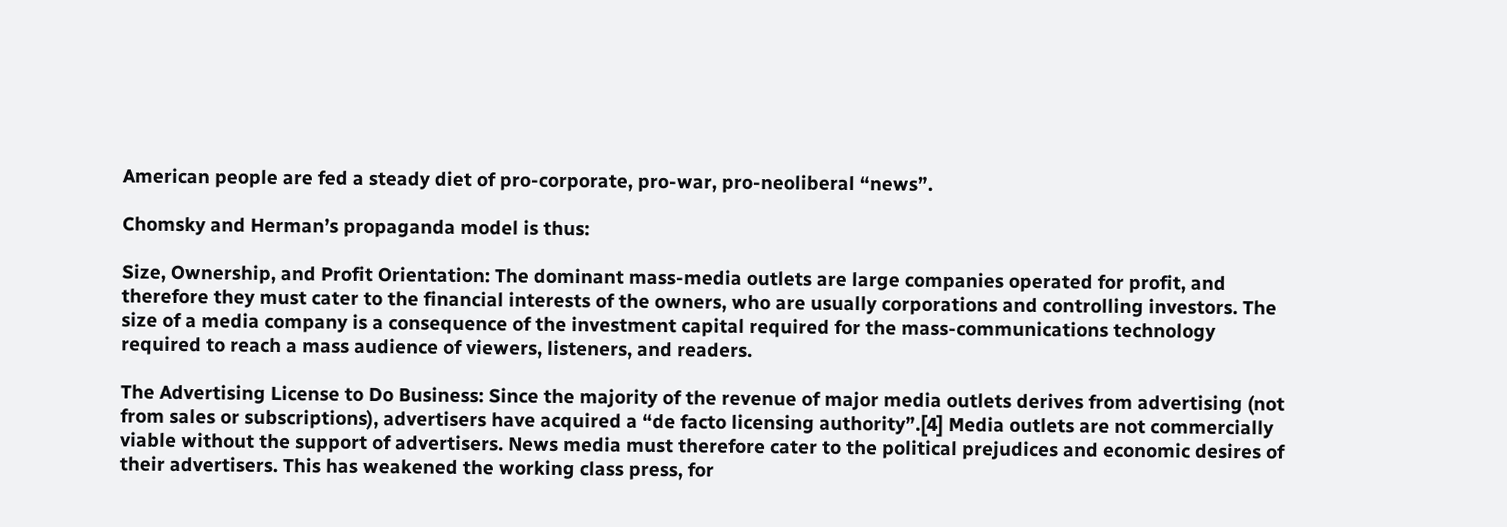American people are fed a steady diet of pro-corporate, pro-war, pro-neoliberal “news”.

Chomsky and Herman’s propaganda model is thus:

Size, Ownership, and Profit Orientation: The dominant mass-media outlets are large companies operated for profit, and therefore they must cater to the financial interests of the owners, who are usually corporations and controlling investors. The size of a media company is a consequence of the investment capital required for the mass-communications technology required to reach a mass audience of viewers, listeners, and readers.

The Advertising License to Do Business: Since the majority of the revenue of major media outlets derives from advertising (not from sales or subscriptions), advertisers have acquired a “de facto licensing authority”.[4] Media outlets are not commercially viable without the support of advertisers. News media must therefore cater to the political prejudices and economic desires of their advertisers. This has weakened the working class press, for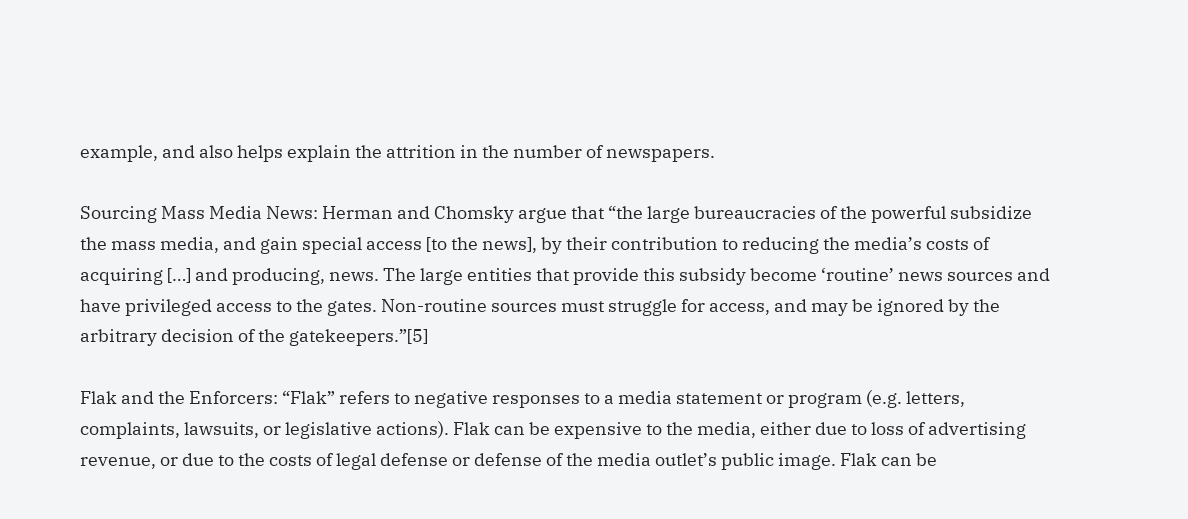example, and also helps explain the attrition in the number of newspapers.

Sourcing Mass Media News: Herman and Chomsky argue that “the large bureaucracies of the powerful subsidize the mass media, and gain special access [to the news], by their contribution to reducing the media’s costs of acquiring […] and producing, news. The large entities that provide this subsidy become ‘routine’ news sources and have privileged access to the gates. Non-routine sources must struggle for access, and may be ignored by the arbitrary decision of the gatekeepers.”[5]

Flak and the Enforcers: “Flak” refers to negative responses to a media statement or program (e.g. letters, complaints, lawsuits, or legislative actions). Flak can be expensive to the media, either due to loss of advertising revenue, or due to the costs of legal defense or defense of the media outlet’s public image. Flak can be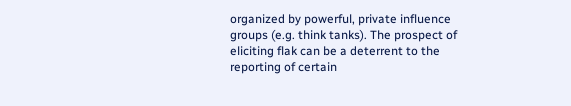organized by powerful, private influence groups (e.g. think tanks). The prospect of eliciting flak can be a deterrent to the reporting of certain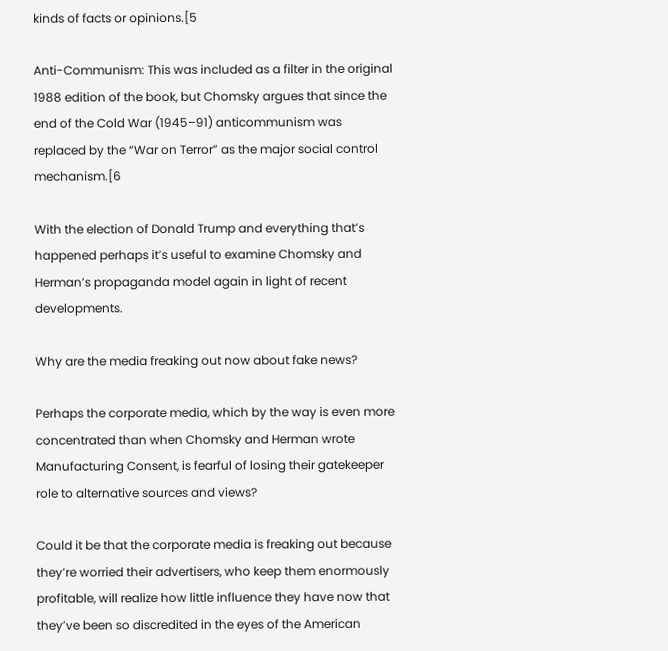kinds of facts or opinions.[5

Anti-Communism: This was included as a filter in the original 1988 edition of the book, but Chomsky argues that since the end of the Cold War (1945–91) anticommunism was replaced by the “War on Terror” as the major social control mechanism.[6

With the election of Donald Trump and everything that’s happened perhaps it’s useful to examine Chomsky and Herman’s propaganda model again in light of recent developments.

Why are the media freaking out now about fake news?

Perhaps the corporate media, which by the way is even more concentrated than when Chomsky and Herman wrote Manufacturing Consent, is fearful of losing their gatekeeper role to alternative sources and views?

Could it be that the corporate media is freaking out because they’re worried their advertisers, who keep them enormously profitable, will realize how little influence they have now that they’ve been so discredited in the eyes of the American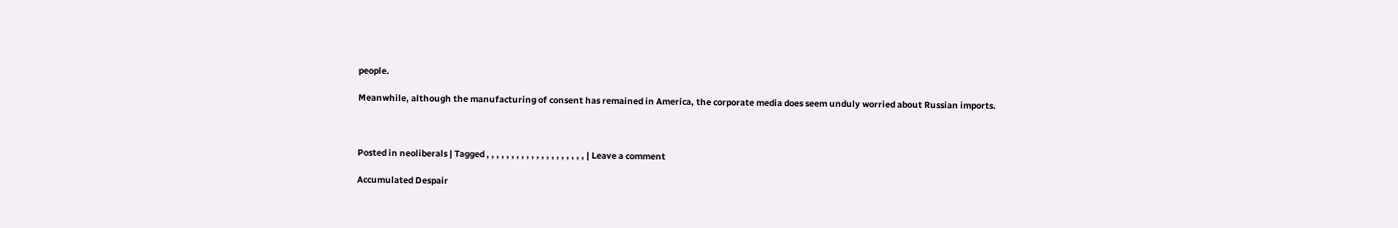people.

Meanwhile, although the manufacturing of consent has remained in America, the corporate media does seem unduly worried about Russian imports.



Posted in neoliberals | Tagged , , , , , , , , , , , , , , , , , , , , | Leave a comment

Accumulated Despair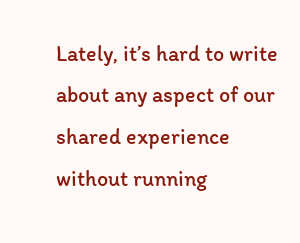Lately, it’s hard to write about any aspect of our shared experience without running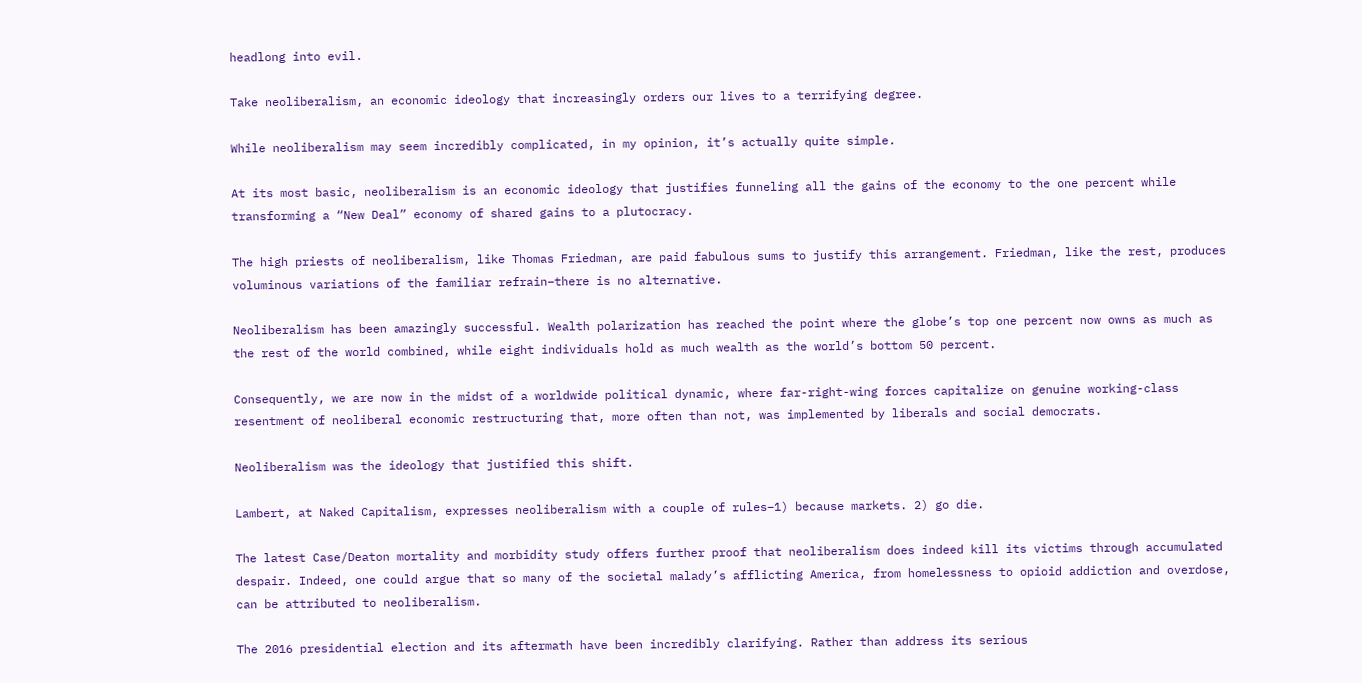headlong into evil.

Take neoliberalism, an economic ideology that increasingly orders our lives to a terrifying degree.

While neoliberalism may seem incredibly complicated, in my opinion, it’s actually quite simple.

At its most basic, neoliberalism is an economic ideology that justifies funneling all the gains of the economy to the one percent while transforming a “New Deal” economy of shared gains to a plutocracy.

The high priests of neoliberalism, like Thomas Friedman, are paid fabulous sums to justify this arrangement. Friedman, like the rest, produces voluminous variations of the familiar refrain–there is no alternative.

Neoliberalism has been amazingly successful. Wealth polarization has reached the point where the globe’s top one percent now owns as much as the rest of the world combined, while eight individuals hold as much wealth as the world’s bottom 50 percent.

Consequently, we are now in the midst of a worldwide political dynamic, where far-right-wing forces capitalize on genuine working-class resentment of neoliberal economic restructuring that, more often than not, was implemented by liberals and social democrats.

Neoliberalism was the ideology that justified this shift.

Lambert, at Naked Capitalism, expresses neoliberalism with a couple of rules–1) because markets. 2) go die.

The latest Case/Deaton mortality and morbidity study offers further proof that neoliberalism does indeed kill its victims through accumulated despair. Indeed, one could argue that so many of the societal malady’s afflicting America, from homelessness to opioid addiction and overdose, can be attributed to neoliberalism.

The 2016 presidential election and its aftermath have been incredibly clarifying. Rather than address its serious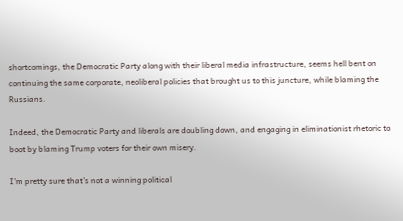shortcomings, the Democratic Party along with their liberal media infrastructure, seems hell bent on continuing the same corporate, neoliberal policies that brought us to this juncture, while blaming the Russians.

Indeed, the Democratic Party and liberals are doubling down, and engaging in eliminationist rhetoric to boot by blaming Trump voters for their own misery.

I’m pretty sure that’s not a winning political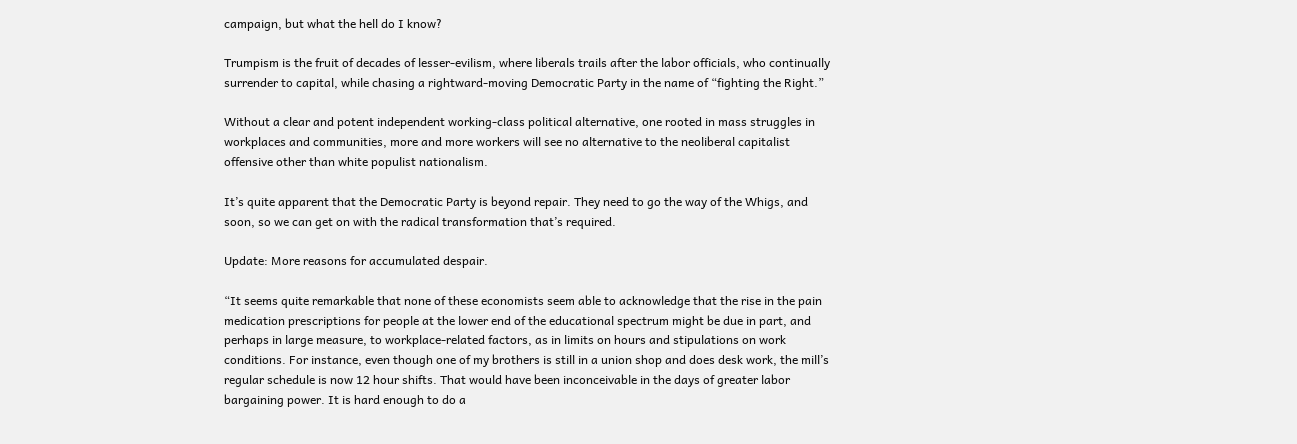campaign, but what the hell do I know?

Trumpism is the fruit of decades of lesser-evilism, where liberals trails after the labor officials, who continually surrender to capital, while chasing a rightward-moving Democratic Party in the name of “fighting the Right.”

Without a clear and potent independent working-class political alternative, one rooted in mass struggles in workplaces and communities, more and more workers will see no alternative to the neoliberal capitalist offensive other than white populist nationalism.

It’s quite apparent that the Democratic Party is beyond repair. They need to go the way of the Whigs, and soon, so we can get on with the radical transformation that’s required.

Update: More reasons for accumulated despair.

“It seems quite remarkable that none of these economists seem able to acknowledge that the rise in the pain medication prescriptions for people at the lower end of the educational spectrum might be due in part, and perhaps in large measure, to workplace-related factors, as in limits on hours and stipulations on work conditions. For instance, even though one of my brothers is still in a union shop and does desk work, the mill’s regular schedule is now 12 hour shifts. That would have been inconceivable in the days of greater labor bargaining power. It is hard enough to do a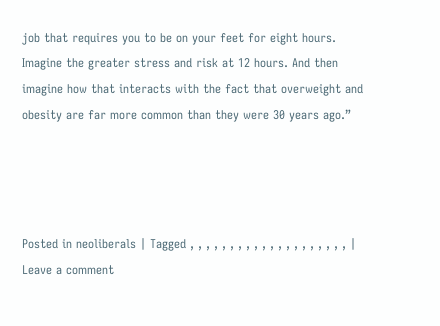job that requires you to be on your feet for eight hours. Imagine the greater stress and risk at 12 hours. And then imagine how that interacts with the fact that overweight and obesity are far more common than they were 30 years ago.”




Posted in neoliberals | Tagged , , , , , , , , , , , , , , , , , , , , | Leave a comment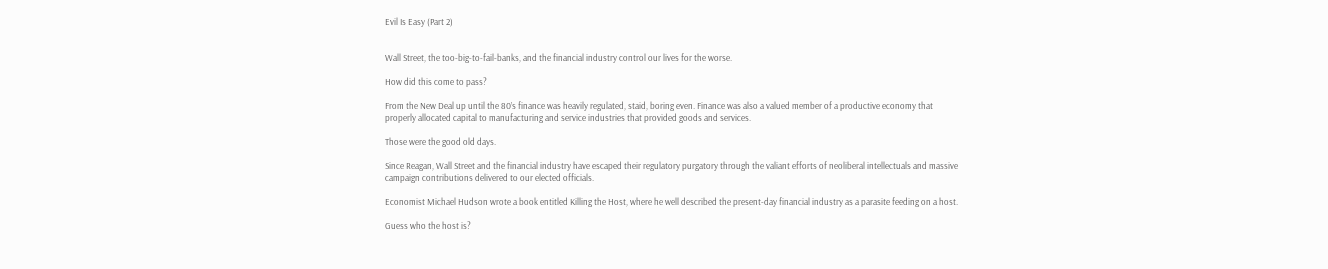Evil Is Easy (Part 2)


Wall Street, the too-big-to-fail-banks, and the financial industry control our lives for the worse.

How did this come to pass?

From the New Deal up until the 80’s finance was heavily regulated, staid, boring even. Finance was also a valued member of a productive economy that properly allocated capital to manufacturing and service industries that provided goods and services.

Those were the good old days.

Since Reagan, Wall Street and the financial industry have escaped their regulatory purgatory through the valiant efforts of neoliberal intellectuals and massive campaign contributions delivered to our elected officials.

Economist Michael Hudson wrote a book entitled Killing the Host, where he well described the present-day financial industry as a parasite feeding on a host.

Guess who the host is?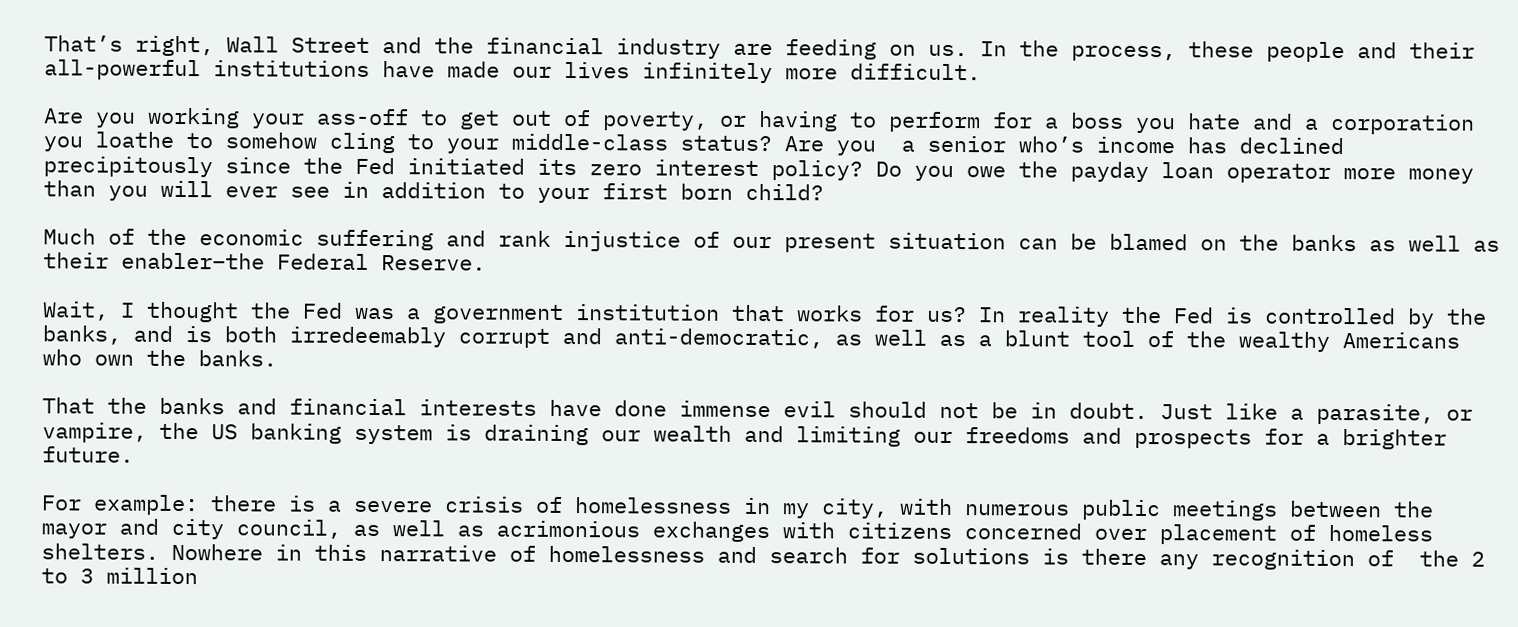That’s right, Wall Street and the financial industry are feeding on us. In the process, these people and their all-powerful institutions have made our lives infinitely more difficult.

Are you working your ass-off to get out of poverty, or having to perform for a boss you hate and a corporation you loathe to somehow cling to your middle-class status? Are you  a senior who’s income has declined precipitously since the Fed initiated its zero interest policy? Do you owe the payday loan operator more money than you will ever see in addition to your first born child?

Much of the economic suffering and rank injustice of our present situation can be blamed on the banks as well as their enabler–the Federal Reserve.

Wait, I thought the Fed was a government institution that works for us? In reality the Fed is controlled by the banks, and is both irredeemably corrupt and anti-democratic, as well as a blunt tool of the wealthy Americans who own the banks.

That the banks and financial interests have done immense evil should not be in doubt. Just like a parasite, or vampire, the US banking system is draining our wealth and limiting our freedoms and prospects for a brighter future.

For example: there is a severe crisis of homelessness in my city, with numerous public meetings between the mayor and city council, as well as acrimonious exchanges with citizens concerned over placement of homeless shelters. Nowhere in this narrative of homelessness and search for solutions is there any recognition of  the 2 to 3 million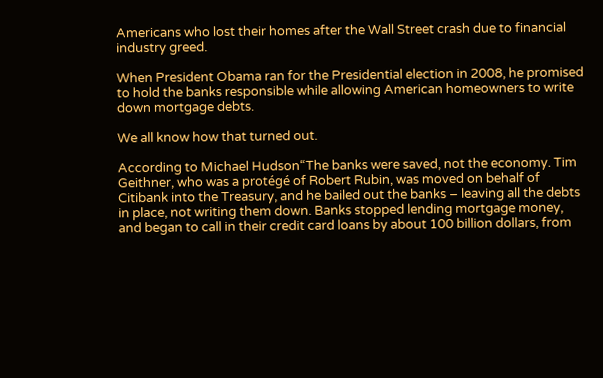Americans who lost their homes after the Wall Street crash due to financial industry greed.

When President Obama ran for the Presidential election in 2008, he promised to hold the banks responsible while allowing American homeowners to write down mortgage debts.

We all know how that turned out.

According to Michael Hudson“The banks were saved, not the economy. Tim Geithner, who was a protégé of Robert Rubin, was moved on behalf of Citibank into the Treasury, and he bailed out the banks – leaving all the debts in place, not writing them down. Banks stopped lending mortgage money, and began to call in their credit card loans by about 100 billion dollars, from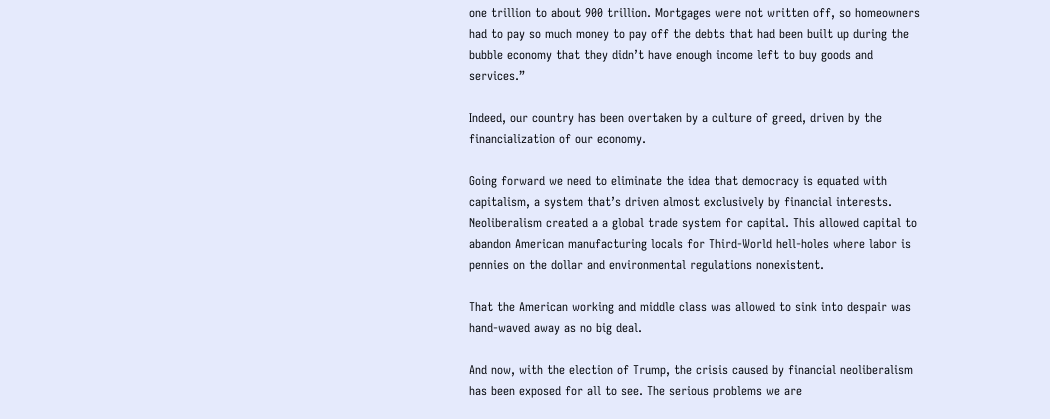one trillion to about 900 trillion. Mortgages were not written off, so homeowners had to pay so much money to pay off the debts that had been built up during the bubble economy that they didn’t have enough income left to buy goods and services.”

Indeed, our country has been overtaken by a culture of greed, driven by the financialization of our economy.

Going forward we need to eliminate the idea that democracy is equated with capitalism, a system that’s driven almost exclusively by financial interests. Neoliberalism created a a global trade system for capital. This allowed capital to abandon American manufacturing locals for Third-World hell-holes where labor is pennies on the dollar and environmental regulations nonexistent.

That the American working and middle class was allowed to sink into despair was hand-waved away as no big deal.

And now, with the election of Trump, the crisis caused by financial neoliberalism has been exposed for all to see. The serious problems we are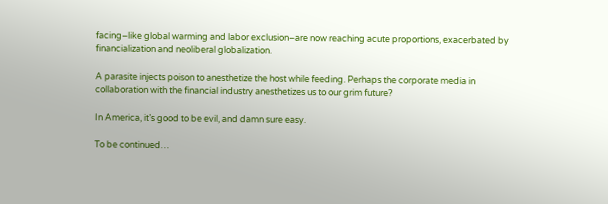facing–like global warming and labor exclusion–are now reaching acute proportions, exacerbated by financialization and neoliberal globalization.

A parasite injects poison to anesthetize the host while feeding. Perhaps the corporate media in collaboration with the financial industry anesthetizes us to our grim future?

In America, it’s good to be evil, and damn sure easy.

To be continued…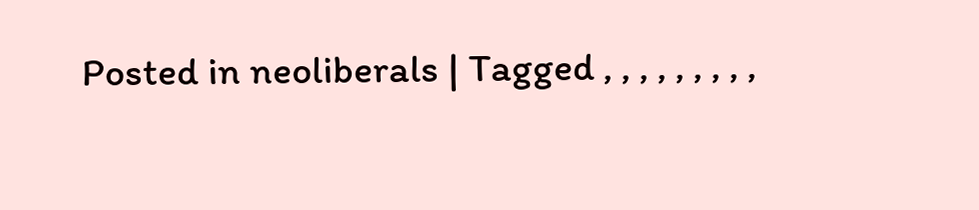Posted in neoliberals | Tagged , , , , , , , , ,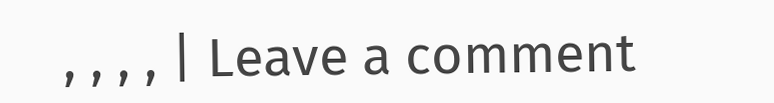, , , , | Leave a comment